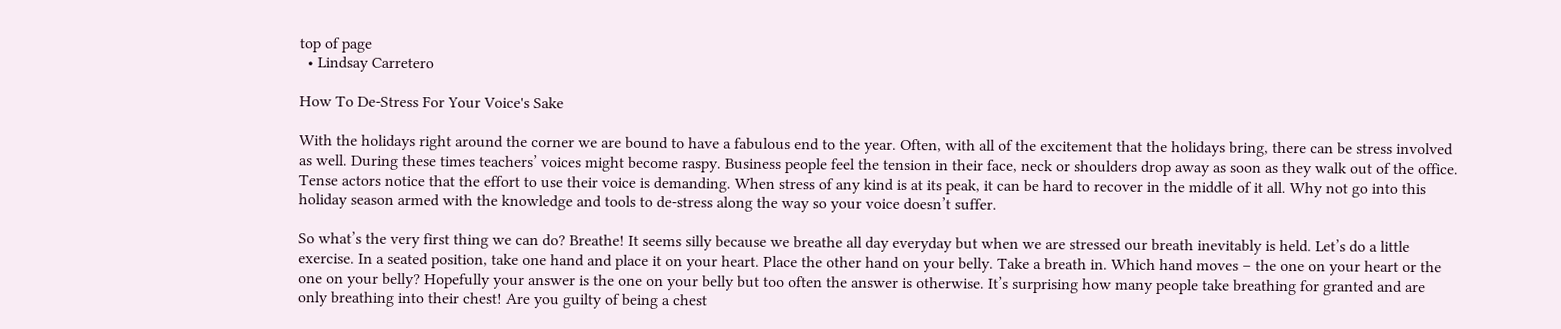top of page
  • Lindsay Carretero

How To De-Stress For Your Voice's Sake

With the holidays right around the corner we are bound to have a fabulous end to the year. Often, with all of the excitement that the holidays bring, there can be stress involved as well. During these times teachers’ voices might become raspy. Business people feel the tension in their face, neck or shoulders drop away as soon as they walk out of the office. Tense actors notice that the effort to use their voice is demanding. When stress of any kind is at its peak, it can be hard to recover in the middle of it all. Why not go into this holiday season armed with the knowledge and tools to de-stress along the way so your voice doesn’t suffer.

So what’s the very first thing we can do? Breathe! It seems silly because we breathe all day everyday but when we are stressed our breath inevitably is held. Let’s do a little exercise. In a seated position, take one hand and place it on your heart. Place the other hand on your belly. Take a breath in. Which hand moves – the one on your heart or the one on your belly? Hopefully your answer is the one on your belly but too often the answer is otherwise. It’s surprising how many people take breathing for granted and are only breathing into their chest! Are you guilty of being a chest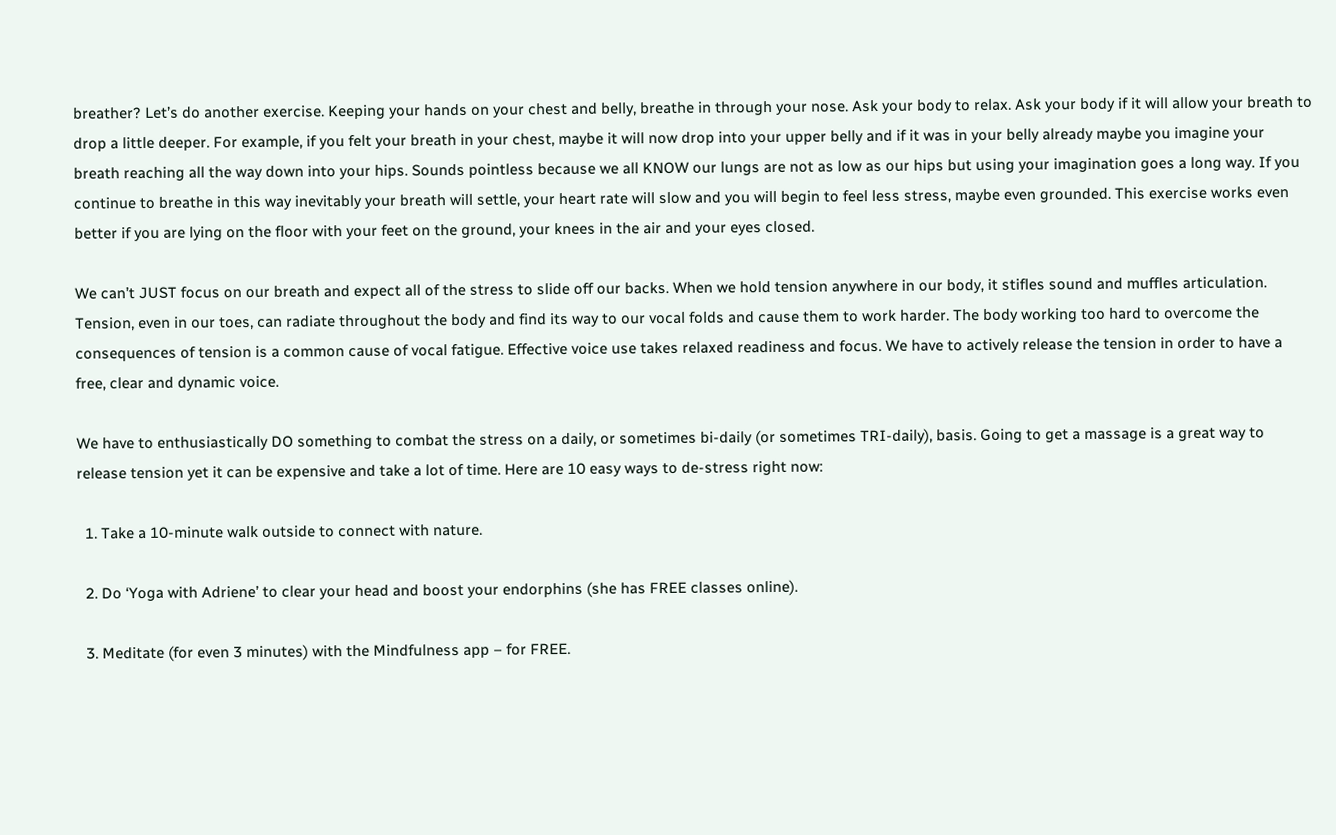breather? Let’s do another exercise. Keeping your hands on your chest and belly, breathe in through your nose. Ask your body to relax. Ask your body if it will allow your breath to drop a little deeper. For example, if you felt your breath in your chest, maybe it will now drop into your upper belly and if it was in your belly already maybe you imagine your breath reaching all the way down into your hips. Sounds pointless because we all KNOW our lungs are not as low as our hips but using your imagination goes a long way. If you continue to breathe in this way inevitably your breath will settle, your heart rate will slow and you will begin to feel less stress, maybe even grounded. This exercise works even better if you are lying on the floor with your feet on the ground, your knees in the air and your eyes closed.

We can’t JUST focus on our breath and expect all of the stress to slide off our backs. When we hold tension anywhere in our body, it stifles sound and muffles articulation. Tension, even in our toes, can radiate throughout the body and find its way to our vocal folds and cause them to work harder. The body working too hard to overcome the consequences of tension is a common cause of vocal fatigue. Effective voice use takes relaxed readiness and focus. We have to actively release the tension in order to have a free, clear and dynamic voice.

We have to enthusiastically DO something to combat the stress on a daily, or sometimes bi-daily (or sometimes TRI-daily), basis. Going to get a massage is a great way to release tension yet it can be expensive and take a lot of time. Here are 10 easy ways to de-stress right now:

  1. Take a 10-minute walk outside to connect with nature.

  2. Do ‘Yoga with Adriene’ to clear your head and boost your endorphins (she has FREE classes online).

  3. Meditate (for even 3 minutes) with the Mindfulness app – for FREE.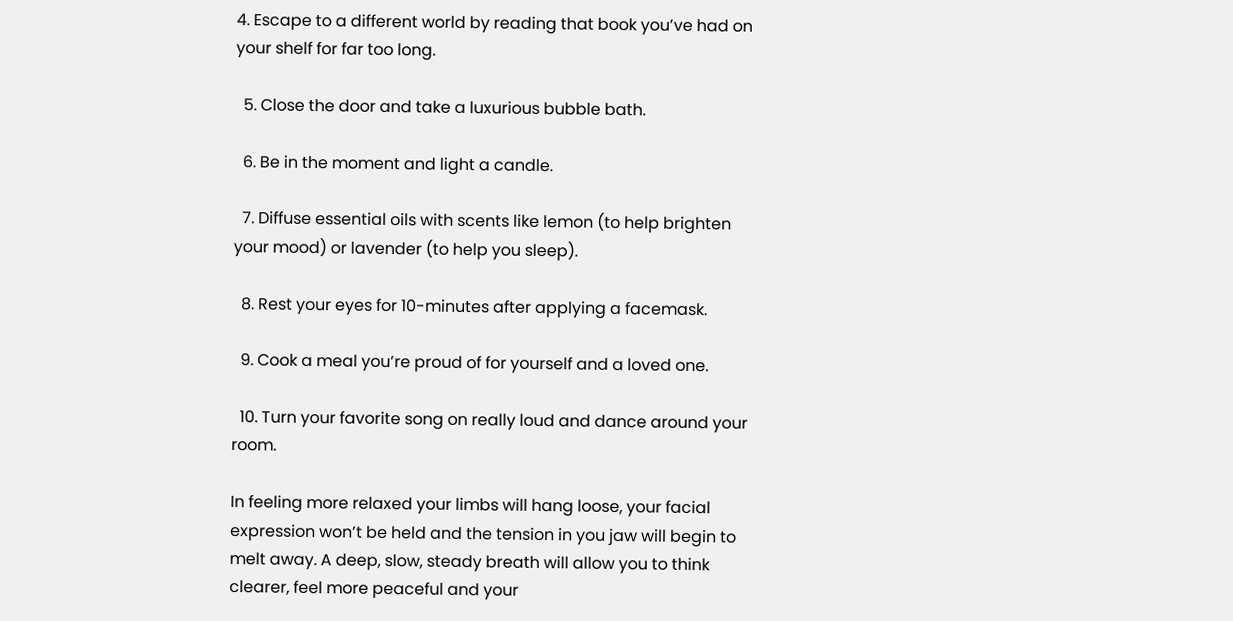4. Escape to a different world by reading that book you’ve had on your shelf for far too long.

  5. Close the door and take a luxurious bubble bath.

  6. Be in the moment and light a candle.

  7. Diffuse essential oils with scents like lemon (to help brighten your mood) or lavender (to help you sleep).

  8. Rest your eyes for 10-minutes after applying a facemask.

  9. Cook a meal you’re proud of for yourself and a loved one.

  10. Turn your favorite song on really loud and dance around your room.

In feeling more relaxed your limbs will hang loose, your facial expression won’t be held and the tension in you jaw will begin to melt away. A deep, slow, steady breath will allow you to think clearer, feel more peaceful and your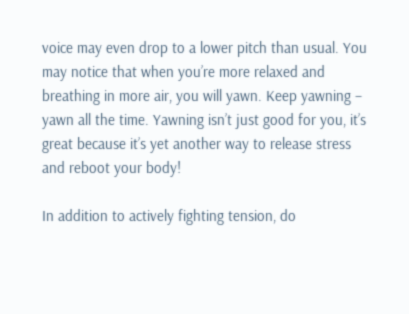voice may even drop to a lower pitch than usual. You may notice that when you’re more relaxed and breathing in more air, you will yawn. Keep yawning – yawn all the time. Yawning isn’t just good for you, it’s great because it’s yet another way to release stress and reboot your body!

In addition to actively fighting tension, do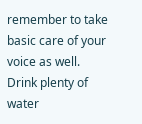remember to take basic care of your voice as well. Drink plenty of water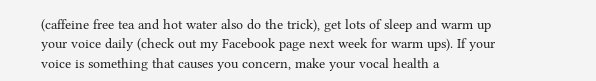(caffeine free tea and hot water also do the trick), get lots of sleep and warm up your voice daily (check out my Facebook page next week for warm ups). If your voice is something that causes you concern, make your vocal health a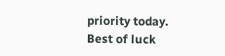priority today. Best of luck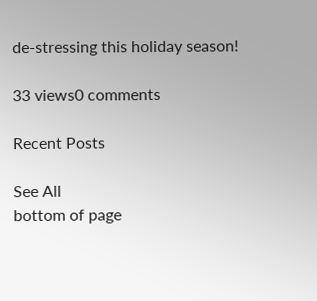de-stressing this holiday season!

33 views0 comments

Recent Posts

See All
bottom of page